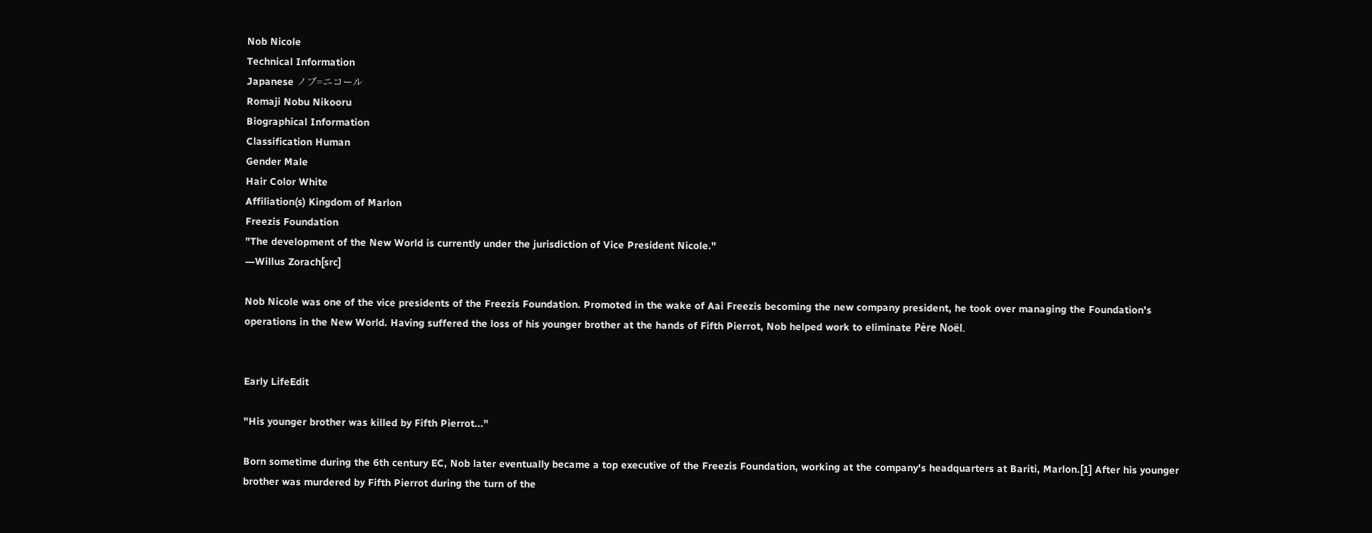Nob Nicole
Technical Information
Japanese ノブ=ニコール
Romaji Nobu Nikooru
Biographical Information
Classification Human
Gender Male
Hair Color White
Affiliation(s) Kingdom of Marlon
Freezis Foundation
"The development of the New World is currently under the jurisdiction of Vice President Nicole."
―Willus Zorach[src]

Nob Nicole was one of the vice presidents of the Freezis Foundation. Promoted in the wake of Aai Freezis becoming the new company president, he took over managing the Foundation's operations in the New World. Having suffered the loss of his younger brother at the hands of Fifth Pierrot, Nob helped work to eliminate Père Noël.


Early LifeEdit

"His younger brother was killed by Fifth Pierrot..."

Born sometime during the 6th century EC, Nob later eventually became a top executive of the Freezis Foundation, working at the company's headquarters at Bariti, Marlon.[1] After his younger brother was murdered by Fifth Pierrot during the turn of the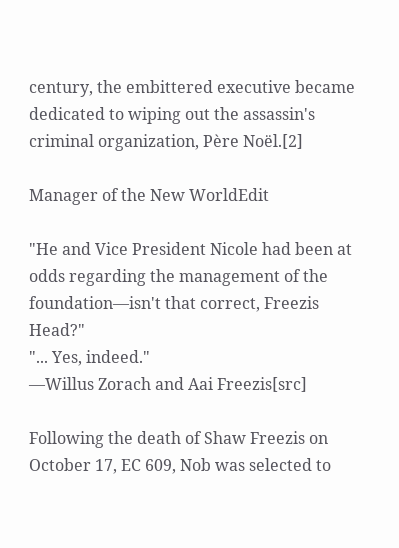century, the embittered executive became dedicated to wiping out the assassin's criminal organization, Père Noël.[2]

Manager of the New WorldEdit

"He and Vice President Nicole had been at odds regarding the management of the foundation—isn't that correct, Freezis Head?"
"... Yes, indeed."
―Willus Zorach and Aai Freezis[src]

Following the death of Shaw Freezis on October 17, EC 609, Nob was selected to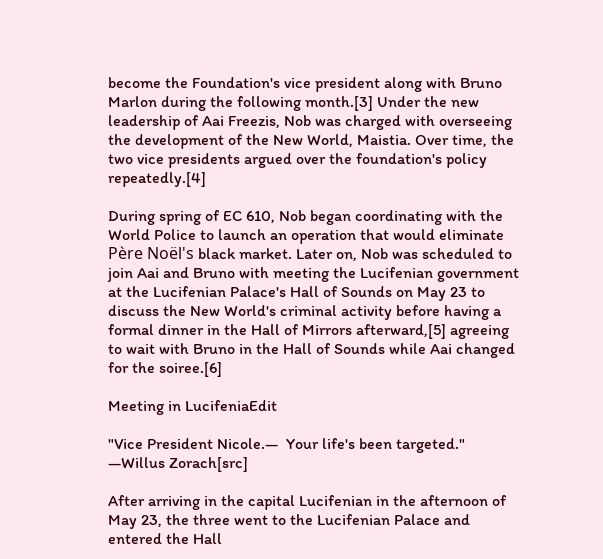become the Foundation's vice president along with Bruno Marlon during the following month.[3] Under the new leadership of Aai Freezis, Nob was charged with overseeing the development of the New World, Maistia. Over time, the two vice presidents argued over the foundation's policy repeatedly.[4]

During spring of EC 610, Nob began coordinating with the World Police to launch an operation that would eliminate Père Noël's black market. Later on, Nob was scheduled to join Aai and Bruno with meeting the Lucifenian government at the Lucifenian Palace's Hall of Sounds on May 23 to discuss the New World's criminal activity before having a formal dinner in the Hall of Mirrors afterward,[5] agreeing to wait with Bruno in the Hall of Sounds while Aai changed for the soiree.[6]

Meeting in LucifeniaEdit

"Vice President Nicole.—  Your life's been targeted."
―Willus Zorach[src]

After arriving in the capital Lucifenian in the afternoon of May 23, the three went to the Lucifenian Palace and entered the Hall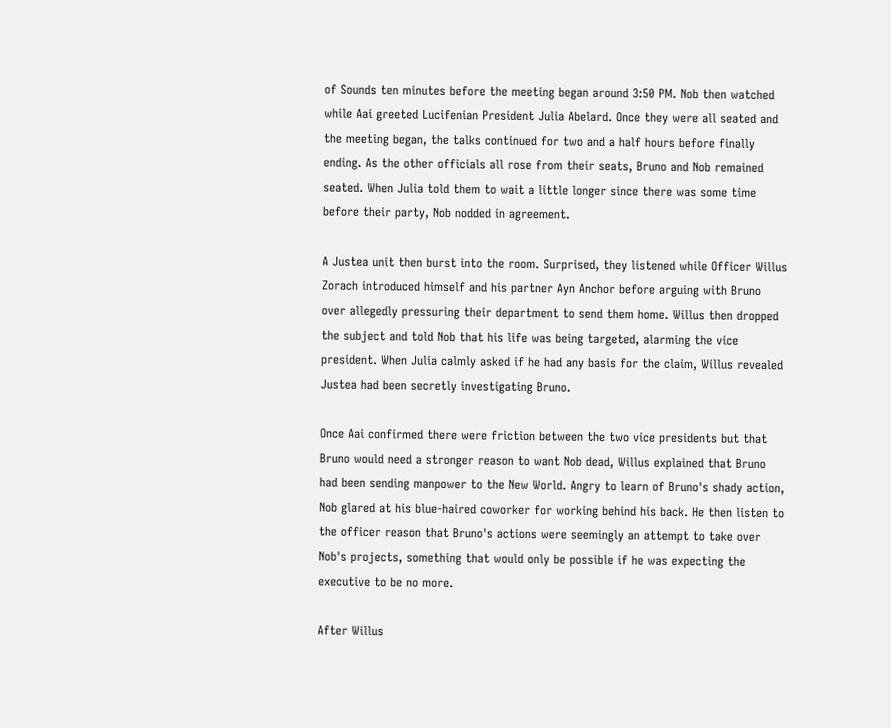of Sounds ten minutes before the meeting began around 3:50 PM. Nob then watched while Aai greeted Lucifenian President Julia Abelard. Once they were all seated and the meeting began, the talks continued for two and a half hours before finally ending. As the other officials all rose from their seats, Bruno and Nob remained seated. When Julia told them to wait a little longer since there was some time before their party, Nob nodded in agreement.

A Justea unit then burst into the room. Surprised, they listened while Officer Willus Zorach introduced himself and his partner Ayn Anchor before arguing with Bruno over allegedly pressuring their department to send them home. Willus then dropped the subject and told Nob that his life was being targeted, alarming the vice president. When Julia calmly asked if he had any basis for the claim, Willus revealed Justea had been secretly investigating Bruno.

Once Aai confirmed there were friction between the two vice presidents but that Bruno would need a stronger reason to want Nob dead, Willus explained that Bruno had been sending manpower to the New World. Angry to learn of Bruno's shady action, Nob glared at his blue-haired coworker for working behind his back. He then listen to the officer reason that Bruno's actions were seemingly an attempt to take over Nob's projects, something that would only be possible if he was expecting the executive to be no more.

After Willus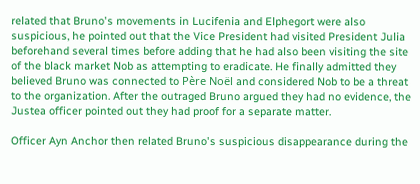related that Bruno's movements in Lucifenia and Elphegort were also suspicious, he pointed out that the Vice President had visited President Julia beforehand several times before adding that he had also been visiting the site of the black market Nob as attempting to eradicate. He finally admitted they believed Bruno was connected to Père Noël and considered Nob to be a threat to the organization. After the outraged Bruno argued they had no evidence, the Justea officer pointed out they had proof for a separate matter.

Officer Ayn Anchor then related Bruno's suspicious disappearance during the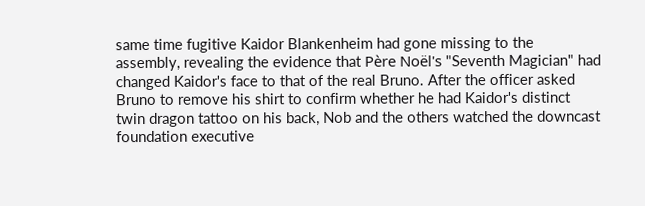same time fugitive Kaidor Blankenheim had gone missing to the assembly, revealing the evidence that Père Noël's "Seventh Magician" had changed Kaidor's face to that of the real Bruno. After the officer asked Bruno to remove his shirt to confirm whether he had Kaidor's distinct twin dragon tattoo on his back, Nob and the others watched the downcast foundation executive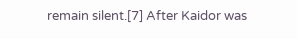remain silent.[7] After Kaidor was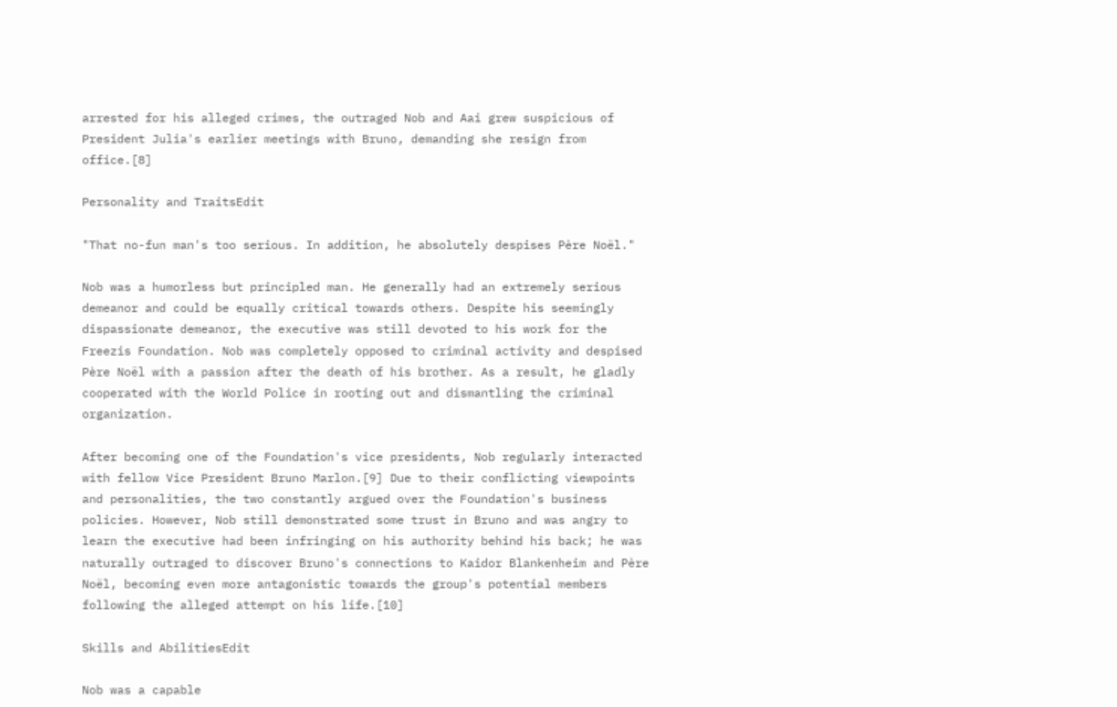arrested for his alleged crimes, the outraged Nob and Aai grew suspicious of President Julia's earlier meetings with Bruno, demanding she resign from office.[8]

Personality and TraitsEdit

"That no-fun man's too serious. In addition, he absolutely despises Père Noël."

Nob was a humorless but principled man. He generally had an extremely serious demeanor and could be equally critical towards others. Despite his seemingly dispassionate demeanor, the executive was still devoted to his work for the Freezis Foundation. Nob was completely opposed to criminal activity and despised Père Noël with a passion after the death of his brother. As a result, he gladly cooperated with the World Police in rooting out and dismantling the criminal organization.

After becoming one of the Foundation's vice presidents, Nob regularly interacted with fellow Vice President Bruno Marlon.[9] Due to their conflicting viewpoints and personalities, the two constantly argued over the Foundation's business policies. However, Nob still demonstrated some trust in Bruno and was angry to learn the executive had been infringing on his authority behind his back; he was naturally outraged to discover Bruno's connections to Kaidor Blankenheim and Père Noël, becoming even more antagonistic towards the group's potential members following the alleged attempt on his life.[10]

Skills and AbilitiesEdit

Nob was a capable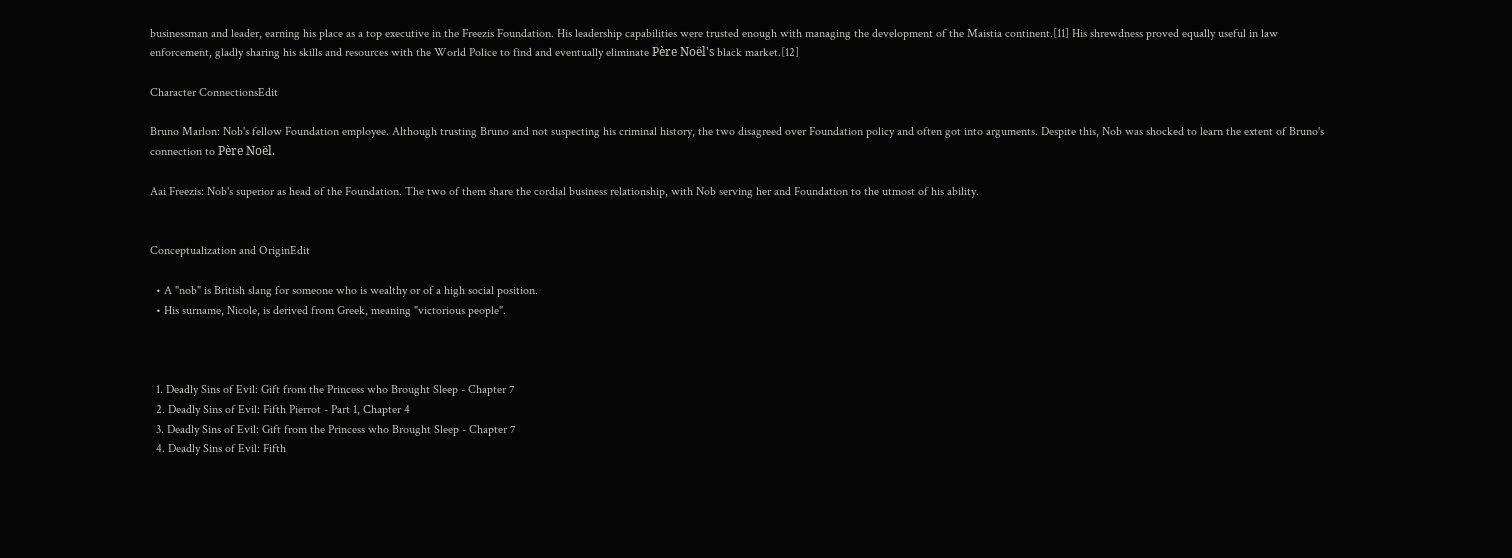businessman and leader, earning his place as a top executive in the Freezis Foundation. His leadership capabilities were trusted enough with managing the development of the Maistia continent.[11] His shrewdness proved equally useful in law enforcement, gladly sharing his skills and resources with the World Police to find and eventually eliminate Père Noël's black market.[12]

Character ConnectionsEdit

Bruno Marlon: Nob's fellow Foundation employee. Although trusting Bruno and not suspecting his criminal history, the two disagreed over Foundation policy and often got into arguments. Despite this, Nob was shocked to learn the extent of Bruno's connection to Père Noël.

Aai Freezis: Nob's superior as head of the Foundation. The two of them share the cordial business relationship, with Nob serving her and Foundation to the utmost of his ability.


Conceptualization and OriginEdit

  • A "nob" is British slang for someone who is wealthy or of a high social position.
  • His surname, Nicole, is derived from Greek, meaning "victorious people".



  1. Deadly Sins of Evil: Gift from the Princess who Brought Sleep - Chapter 7
  2. Deadly Sins of Evil: Fifth Pierrot - Part 1, Chapter 4
  3. Deadly Sins of Evil: Gift from the Princess who Brought Sleep - Chapter 7
  4. Deadly Sins of Evil: Fifth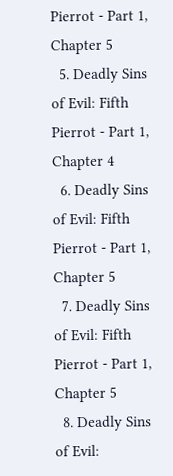Pierrot - Part 1, Chapter 5
  5. Deadly Sins of Evil: Fifth Pierrot - Part 1, Chapter 4
  6. Deadly Sins of Evil: Fifth Pierrot - Part 1, Chapter 5
  7. Deadly Sins of Evil: Fifth Pierrot - Part 1, Chapter 5
  8. Deadly Sins of Evil: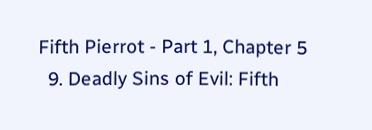Fifth Pierrot - Part 1, Chapter 5
  9. Deadly Sins of Evil: Fifth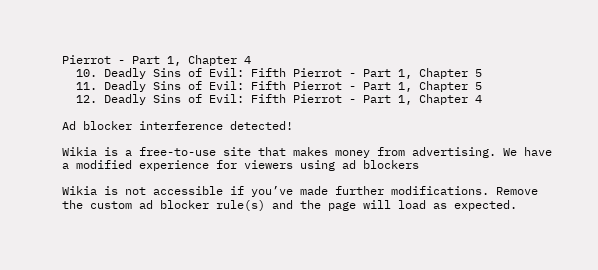Pierrot - Part 1, Chapter 4
  10. Deadly Sins of Evil: Fifth Pierrot - Part 1, Chapter 5
  11. Deadly Sins of Evil: Fifth Pierrot - Part 1, Chapter 5
  12. Deadly Sins of Evil: Fifth Pierrot - Part 1, Chapter 4

Ad blocker interference detected!

Wikia is a free-to-use site that makes money from advertising. We have a modified experience for viewers using ad blockers

Wikia is not accessible if you’ve made further modifications. Remove the custom ad blocker rule(s) and the page will load as expected.